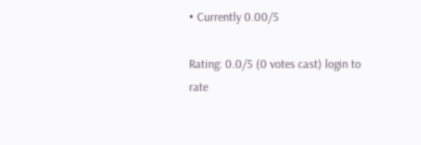• Currently 0.00/5

Rating: 0.0/5 (0 votes cast) login to rate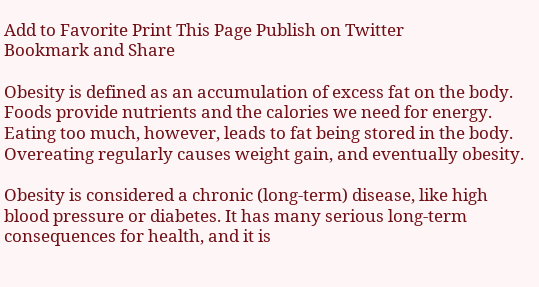Add to Favorite Print This Page Publish on Twitter
Bookmark and Share

Obesity is defined as an accumulation of excess fat on the body. Foods provide nutrients and the calories we need for energy. Eating too much, however, leads to fat being stored in the body. Overeating regularly causes weight gain, and eventually obesity.

Obesity is considered a chronic (long-term) disease, like high blood pressure or diabetes. It has many serious long-term consequences for health, and it is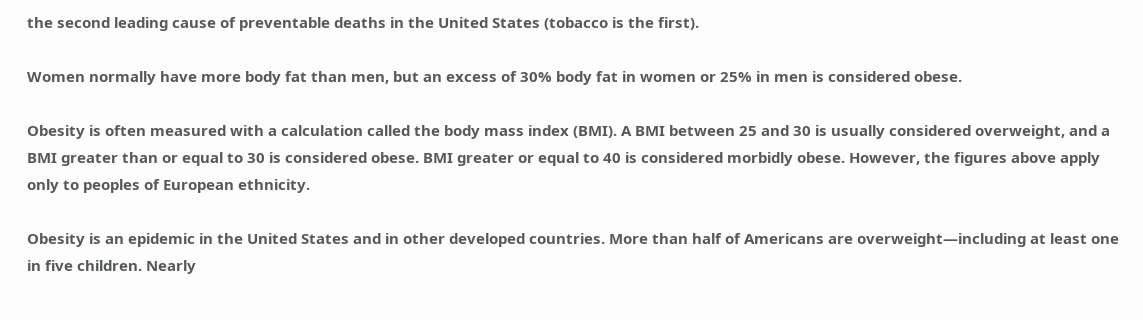the second leading cause of preventable deaths in the United States (tobacco is the first).

Women normally have more body fat than men, but an excess of 30% body fat in women or 25% in men is considered obese.

Obesity is often measured with a calculation called the body mass index (BMI). A BMI between 25 and 30 is usually considered overweight, and a BMI greater than or equal to 30 is considered obese. BMI greater or equal to 40 is considered morbidly obese. However, the figures above apply only to peoples of European ethnicity.

Obesity is an epidemic in the United States and in other developed countries. More than half of Americans are overweight—including at least one in five children. Nearly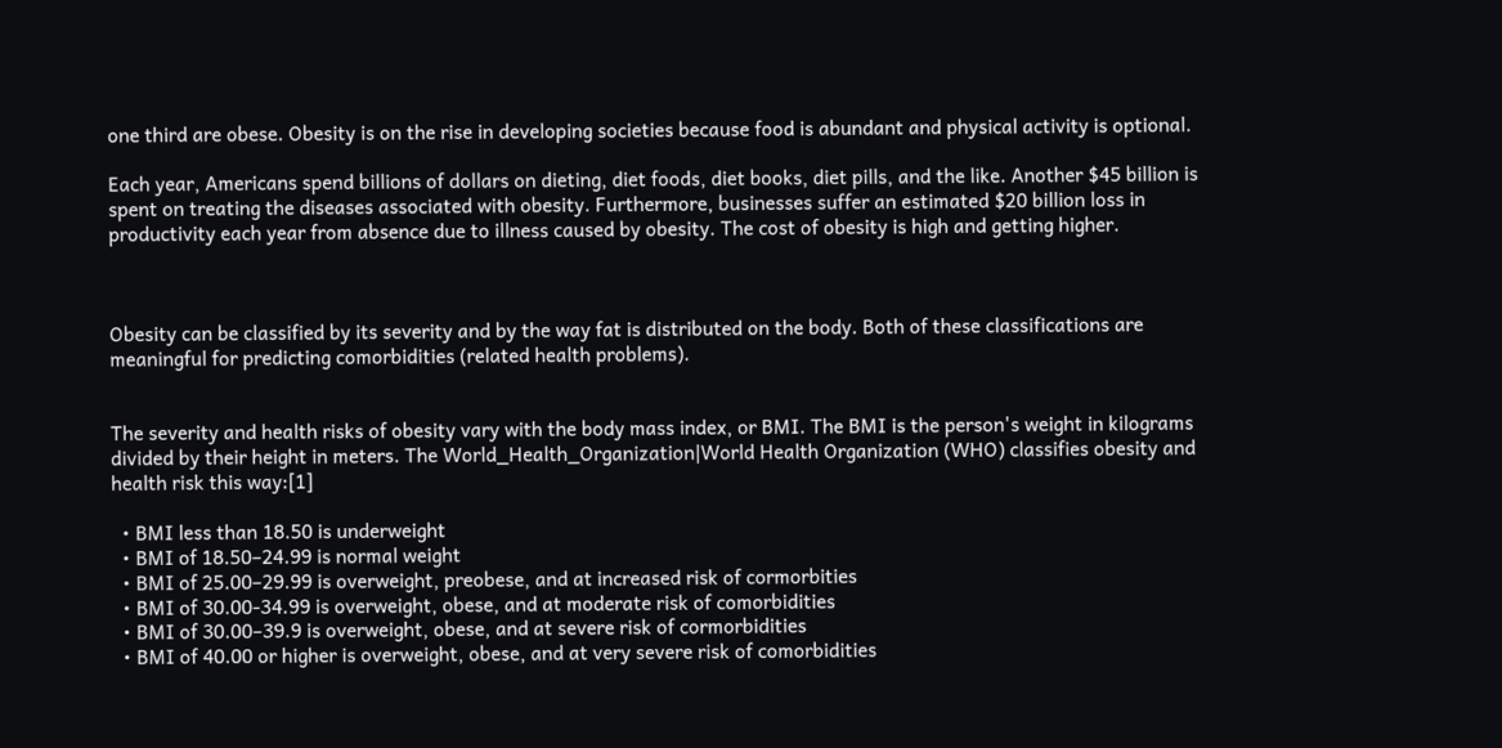one third are obese. Obesity is on the rise in developing societies because food is abundant and physical activity is optional.

Each year, Americans spend billions of dollars on dieting, diet foods, diet books, diet pills, and the like. Another $45 billion is spent on treating the diseases associated with obesity. Furthermore, businesses suffer an estimated $20 billion loss in productivity each year from absence due to illness caused by obesity. The cost of obesity is high and getting higher.



Obesity can be classified by its severity and by the way fat is distributed on the body. Both of these classifications are meaningful for predicting comorbidities (related health problems).


The severity and health risks of obesity vary with the body mass index, or BMI. The BMI is the person's weight in kilograms divided by their height in meters. The World_Health_Organization|World Health Organization (WHO) classifies obesity and health risk this way:[1]

  • BMI less than 18.50 is underweight
  • BMI of 18.50–24.99 is normal weight
  • BMI of 25.00–29.99 is overweight, preobese, and at increased risk of cormorbities
  • BMI of 30.00-34.99 is overweight, obese, and at moderate risk of comorbidities
  • BMI of 30.00–39.9 is overweight, obese, and at severe risk of cormorbidities
  • BMI of 40.00 or higher is overweight, obese, and at very severe risk of comorbidities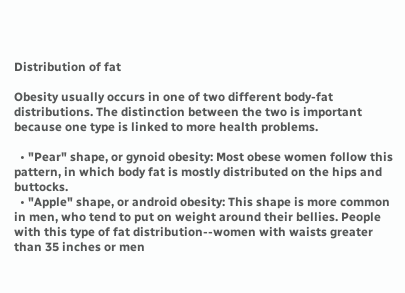Distribution of fat

Obesity usually occurs in one of two different body-fat distributions. The distinction between the two is important because one type is linked to more health problems.

  • "Pear" shape, or gynoid obesity: Most obese women follow this pattern, in which body fat is mostly distributed on the hips and buttocks.
  • "Apple" shape, or android obesity: This shape is more common in men, who tend to put on weight around their bellies. People with this type of fat distribution--women with waists greater than 35 inches or men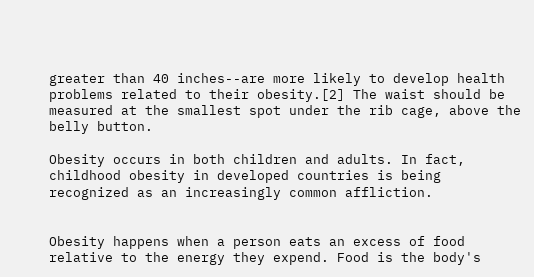greater than 40 inches--are more likely to develop health problems related to their obesity.[2] The waist should be measured at the smallest spot under the rib cage, above the belly button.

Obesity occurs in both children and adults. In fact, childhood obesity in developed countries is being recognized as an increasingly common affliction.


Obesity happens when a person eats an excess of food relative to the energy they expend. Food is the body's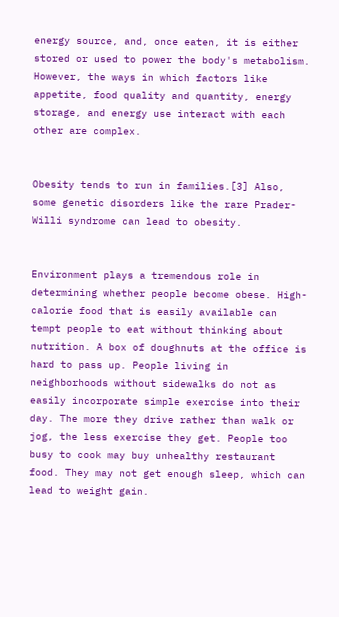energy source, and, once eaten, it is either stored or used to power the body's metabolism. However, the ways in which factors like appetite, food quality and quantity, energy storage, and energy use interact with each other are complex.


Obesity tends to run in families.[3] Also, some genetic disorders like the rare Prader-Willi syndrome can lead to obesity.


Environment plays a tremendous role in determining whether people become obese. High-calorie food that is easily available can tempt people to eat without thinking about nutrition. A box of doughnuts at the office is hard to pass up. People living in neighborhoods without sidewalks do not as easily incorporate simple exercise into their day. The more they drive rather than walk or jog, the less exercise they get. People too busy to cook may buy unhealthy restaurant food. They may not get enough sleep, which can lead to weight gain.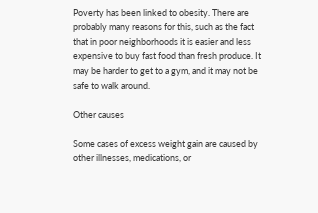Poverty has been linked to obesity. There are probably many reasons for this, such as the fact that in poor neighborhoods it is easier and less expensive to buy fast food than fresh produce. It may be harder to get to a gym, and it may not be safe to walk around.

Other causes

Some cases of excess weight gain are caused by other illnesses, medications, or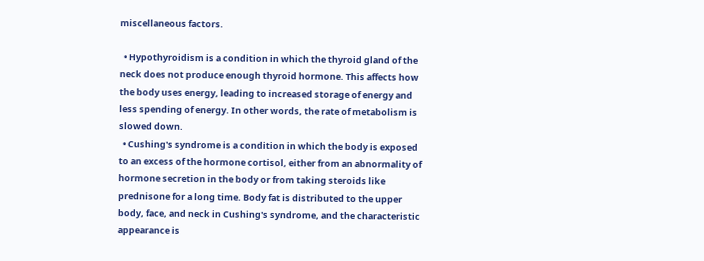miscellaneous factors.

  • Hypothyroidism is a condition in which the thyroid gland of the neck does not produce enough thyroid hormone. This affects how the body uses energy, leading to increased storage of energy and less spending of energy. In other words, the rate of metabolism is slowed down.
  • Cushing's syndrome is a condition in which the body is exposed to an excess of the hormone cortisol, either from an abnormality of hormone secretion in the body or from taking steroids like prednisone for a long time. Body fat is distributed to the upper body, face, and neck in Cushing's syndrome, and the characteristic appearance is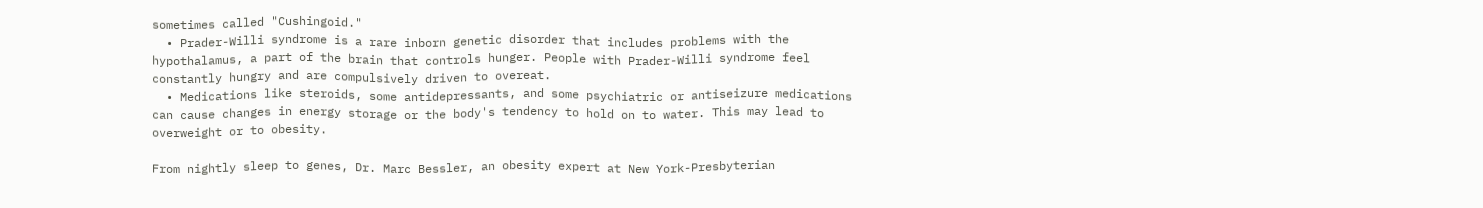sometimes called "Cushingoid."
  • Prader-Willi syndrome is a rare inborn genetic disorder that includes problems with the hypothalamus, a part of the brain that controls hunger. People with Prader-Willi syndrome feel constantly hungry and are compulsively driven to overeat.
  • Medications like steroids, some antidepressants, and some psychiatric or antiseizure medications can cause changes in energy storage or the body's tendency to hold on to water. This may lead to overweight or to obesity.

From nightly sleep to genes, Dr. Marc Bessler, an obesity expert at New York-Presbyterian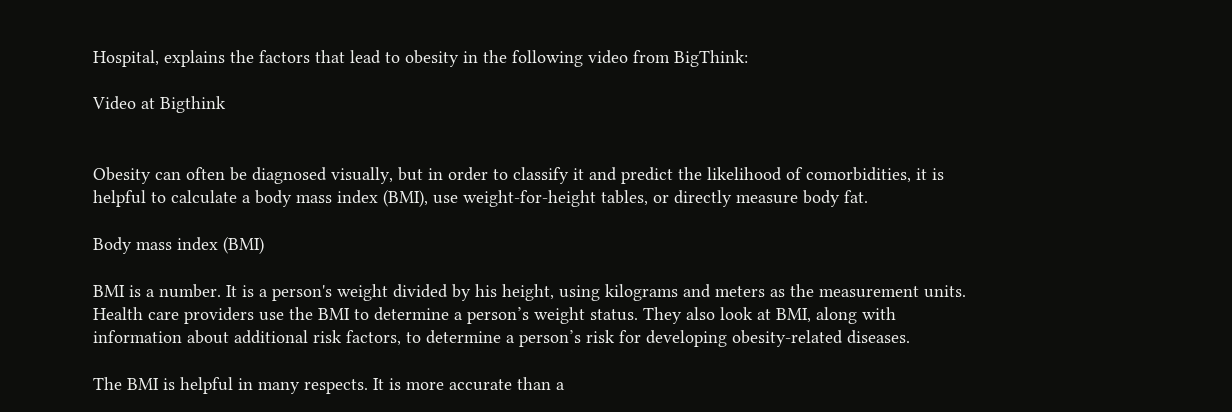Hospital, explains the factors that lead to obesity in the following video from BigThink:

Video at Bigthink


Obesity can often be diagnosed visually, but in order to classify it and predict the likelihood of comorbidities, it is helpful to calculate a body mass index (BMI), use weight-for-height tables, or directly measure body fat.

Body mass index (BMI)

BMI is a number. It is a person's weight divided by his height, using kilograms and meters as the measurement units. Health care providers use the BMI to determine a person’s weight status. They also look at BMI, along with information about additional risk factors, to determine a person’s risk for developing obesity-related diseases.

The BMI is helpful in many respects. It is more accurate than a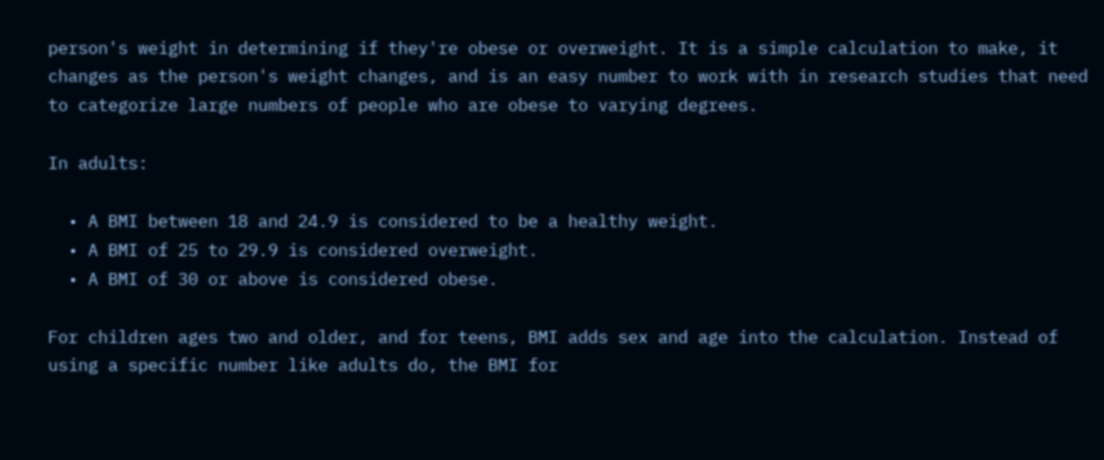person's weight in determining if they're obese or overweight. It is a simple calculation to make, it changes as the person's weight changes, and is an easy number to work with in research studies that need to categorize large numbers of people who are obese to varying degrees.

In adults:

  • A BMI between 18 and 24.9 is considered to be a healthy weight.
  • A BMI of 25 to 29.9 is considered overweight.
  • A BMI of 30 or above is considered obese.

For children ages two and older, and for teens, BMI adds sex and age into the calculation. Instead of using a specific number like adults do, the BMI for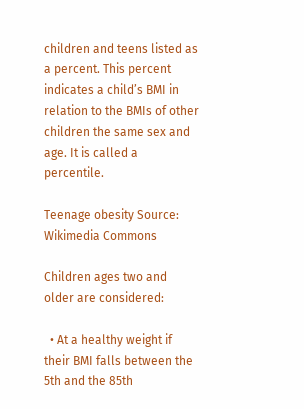children and teens listed as a percent. This percent indicates a child’s BMI in relation to the BMIs of other children the same sex and age. It is called a percentile.

Teenage obesity Source: Wikimedia Commons

Children ages two and older are considered:

  • At a healthy weight if their BMI falls between the 5th and the 85th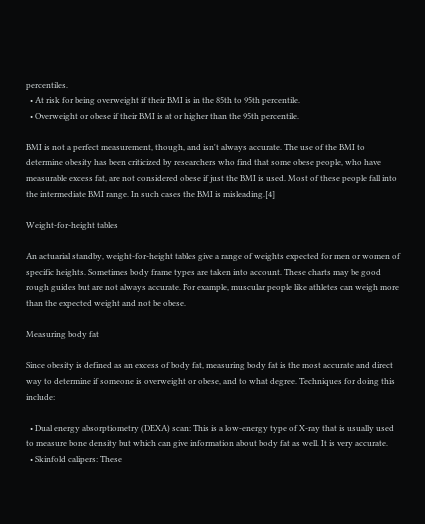percentiles.
  • At risk for being overweight if their BMI is in the 85th to 95th percentile.
  • Overweight or obese if their BMI is at or higher than the 95th percentile.

BMI is not a perfect measurement, though, and isn't always accurate. The use of the BMI to determine obesity has been criticized by researchers who find that some obese people, who have measurable excess fat, are not considered obese if just the BMI is used. Most of these people fall into the intermediate BMI range. In such cases the BMI is misleading.[4]

Weight-for-height tables

An actuarial standby, weight-for-height tables give a range of weights expected for men or women of specific heights. Sometimes body frame types are taken into account. These charts may be good rough guides but are not always accurate. For example, muscular people like athletes can weigh more than the expected weight and not be obese.

Measuring body fat

Since obesity is defined as an excess of body fat, measuring body fat is the most accurate and direct way to determine if someone is overweight or obese, and to what degree. Techniques for doing this include:

  • Dual energy absorptiometry (DEXA) scan: This is a low-energy type of X-ray that is usually used to measure bone density but which can give information about body fat as well. It is very accurate.
  • Skinfold calipers: These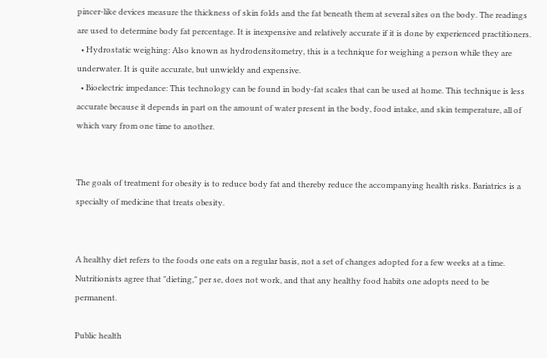pincer-like devices measure the thickness of skin folds and the fat beneath them at several sites on the body. The readings are used to determine body fat percentage. It is inexpensive and relatively accurate if it is done by experienced practitioners.
  • Hydrostatic weighing: Also known as hydrodensitometry, this is a technique for weighing a person while they are underwater. It is quite accurate, but unwieldy and expensive.
  • Bioelectric impedance: This technology can be found in body-fat scales that can be used at home. This technique is less accurate because it depends in part on the amount of water present in the body, food intake, and skin temperature, all of which vary from one time to another.


The goals of treatment for obesity is to reduce body fat and thereby reduce the accompanying health risks. Bariatrics is a specialty of medicine that treats obesity.


A healthy diet refers to the foods one eats on a regular basis, not a set of changes adopted for a few weeks at a time. Nutritionists agree that "dieting," per se, does not work, and that any healthy food habits one adopts need to be permanent.

Public health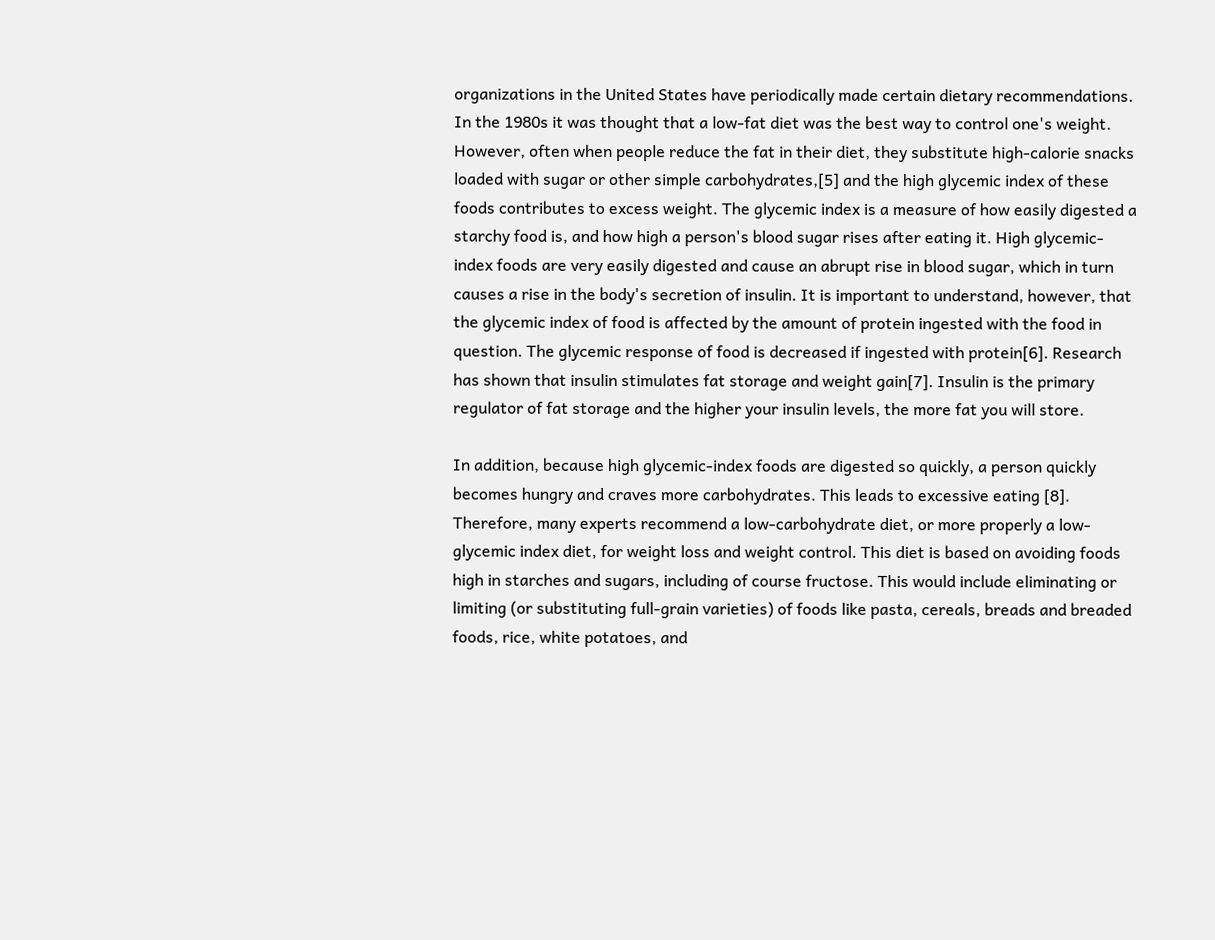organizations in the United States have periodically made certain dietary recommendations. In the 1980s it was thought that a low-fat diet was the best way to control one's weight. However, often when people reduce the fat in their diet, they substitute high-calorie snacks loaded with sugar or other simple carbohydrates,[5] and the high glycemic index of these foods contributes to excess weight. The glycemic index is a measure of how easily digested a starchy food is, and how high a person's blood sugar rises after eating it. High glycemic-index foods are very easily digested and cause an abrupt rise in blood sugar, which in turn causes a rise in the body's secretion of insulin. It is important to understand, however, that the glycemic index of food is affected by the amount of protein ingested with the food in question. The glycemic response of food is decreased if ingested with protein[6]. Research has shown that insulin stimulates fat storage and weight gain[7]. Insulin is the primary regulator of fat storage and the higher your insulin levels, the more fat you will store.

In addition, because high glycemic-index foods are digested so quickly, a person quickly becomes hungry and craves more carbohydrates. This leads to excessive eating [8]. Therefore, many experts recommend a low-carbohydrate diet, or more properly a low-glycemic index diet, for weight loss and weight control. This diet is based on avoiding foods high in starches and sugars, including of course fructose. This would include eliminating or limiting (or substituting full-grain varieties) of foods like pasta, cereals, breads and breaded foods, rice, white potatoes, and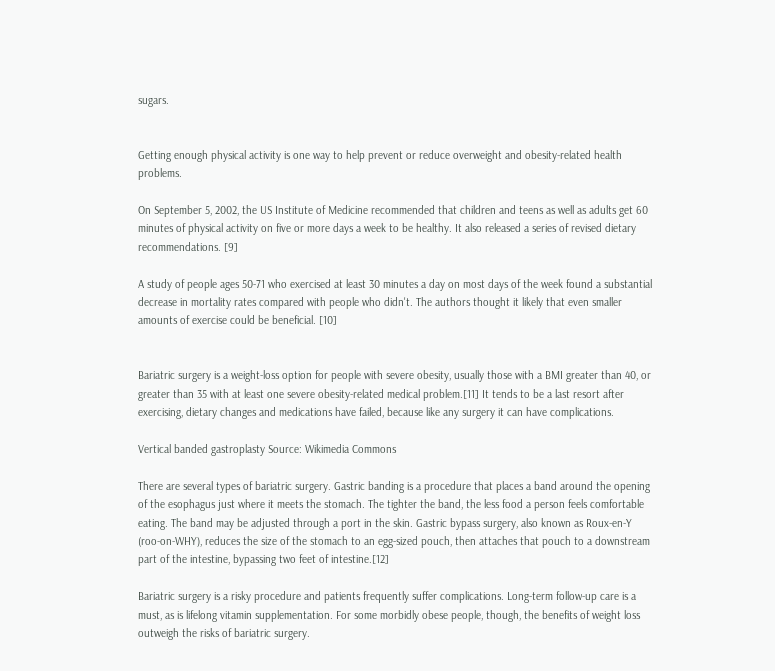sugars.


Getting enough physical activity is one way to help prevent or reduce overweight and obesity-related health problems.

On September 5, 2002, the US Institute of Medicine recommended that children and teens as well as adults get 60 minutes of physical activity on five or more days a week to be healthy. It also released a series of revised dietary recommendations. [9]

A study of people ages 50-71 who exercised at least 30 minutes a day on most days of the week found a substantial decrease in mortality rates compared with people who didn't. The authors thought it likely that even smaller amounts of exercise could be beneficial. [10]


Bariatric surgery is a weight-loss option for people with severe obesity, usually those with a BMI greater than 40, or greater than 35 with at least one severe obesity-related medical problem.[11] It tends to be a last resort after exercising, dietary changes and medications have failed, because like any surgery it can have complications.

Vertical banded gastroplasty Source: Wikimedia Commons

There are several types of bariatric surgery. Gastric banding is a procedure that places a band around the opening of the esophagus just where it meets the stomach. The tighter the band, the less food a person feels comfortable eating. The band may be adjusted through a port in the skin. Gastric bypass surgery, also known as Roux-en-Y (roo-on-WHY), reduces the size of the stomach to an egg-sized pouch, then attaches that pouch to a downstream part of the intestine, bypassing two feet of intestine.[12]

Bariatric surgery is a risky procedure and patients frequently suffer complications. Long-term follow-up care is a must, as is lifelong vitamin supplementation. For some morbidly obese people, though, the benefits of weight loss outweigh the risks of bariatric surgery.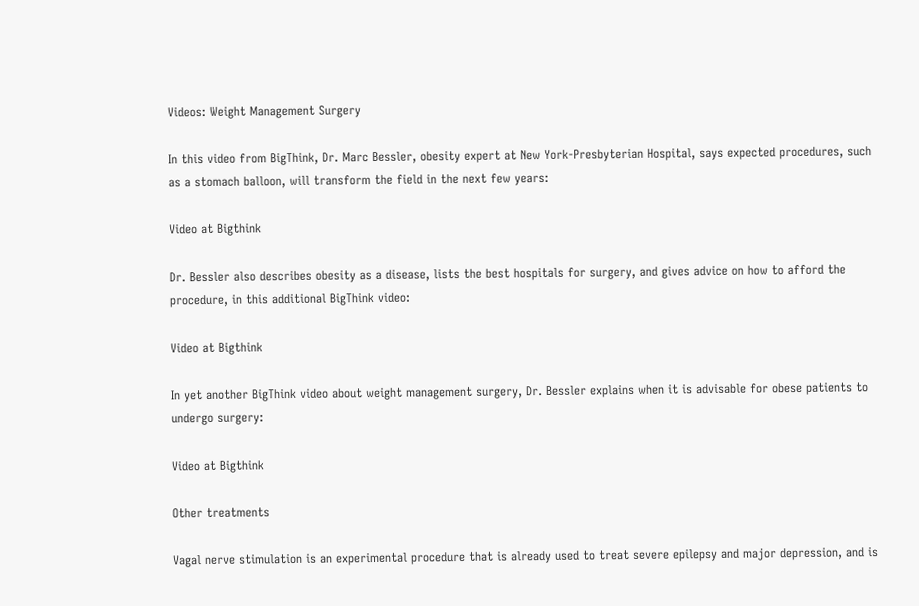Videos: Weight Management Surgery

In this video from BigThink, Dr. Marc Bessler, obesity expert at New York-Presbyterian Hospital, says expected procedures, such as a stomach balloon, will transform the field in the next few years:

Video at Bigthink

Dr. Bessler also describes obesity as a disease, lists the best hospitals for surgery, and gives advice on how to afford the procedure, in this additional BigThink video:

Video at Bigthink

In yet another BigThink video about weight management surgery, Dr. Bessler explains when it is advisable for obese patients to undergo surgery:

Video at Bigthink

Other treatments

Vagal nerve stimulation is an experimental procedure that is already used to treat severe epilepsy and major depression, and is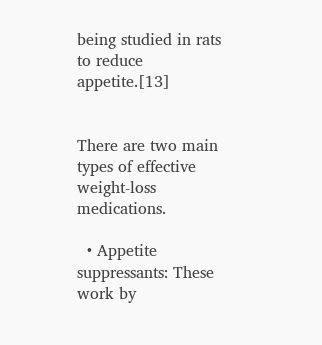being studied in rats to reduce appetite.[13]


There are two main types of effective weight-loss medications.

  • Appetite suppressants: These work by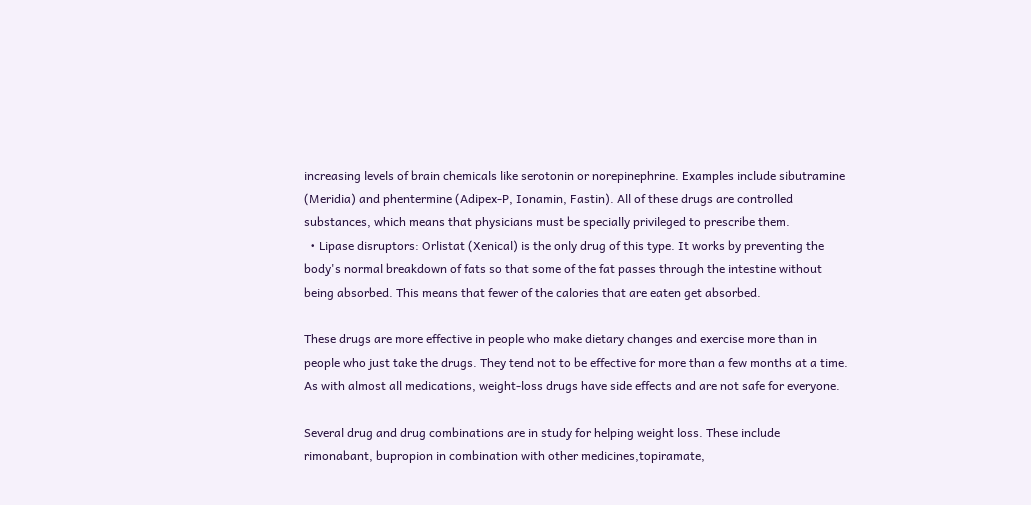increasing levels of brain chemicals like serotonin or norepinephrine. Examples include sibutramine (Meridia) and phentermine (Adipex-P, Ionamin, Fastin). All of these drugs are controlled substances, which means that physicians must be specially privileged to prescribe them.
  • Lipase disruptors: Orlistat (Xenical) is the only drug of this type. It works by preventing the body's normal breakdown of fats so that some of the fat passes through the intestine without being absorbed. This means that fewer of the calories that are eaten get absorbed.

These drugs are more effective in people who make dietary changes and exercise more than in people who just take the drugs. They tend not to be effective for more than a few months at a time. As with almost all medications, weight-loss drugs have side effects and are not safe for everyone.

Several drug and drug combinations are in study for helping weight loss. These include rimonabant, bupropion in combination with other medicines,topiramate,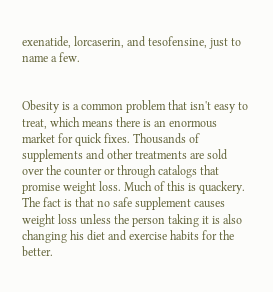exenatide, lorcaserin, and tesofensine, just to name a few.


Obesity is a common problem that isn't easy to treat, which means there is an enormous market for quick fixes. Thousands of supplements and other treatments are sold over the counter or through catalogs that promise weight loss. Much of this is quackery. The fact is that no safe supplement causes weight loss unless the person taking it is also changing his diet and exercise habits for the better.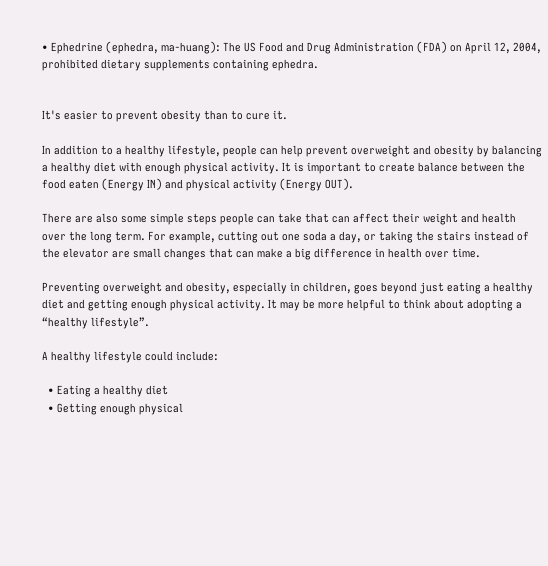• Ephedrine (ephedra, ma-huang): The US Food and Drug Administration (FDA) on April 12, 2004, prohibited dietary supplements containing ephedra.


It's easier to prevent obesity than to cure it.

In addition to a healthy lifestyle, people can help prevent overweight and obesity by balancing a healthy diet with enough physical activity. It is important to create balance between the food eaten (Energy IN) and physical activity (Energy OUT).

There are also some simple steps people can take that can affect their weight and health over the long term. For example, cutting out one soda a day, or taking the stairs instead of the elevator are small changes that can make a big difference in health over time.

Preventing overweight and obesity, especially in children, goes beyond just eating a healthy diet and getting enough physical activity. It may be more helpful to think about adopting a “healthy lifestyle”.

A healthy lifestyle could include:

  • Eating a healthy diet
  • Getting enough physical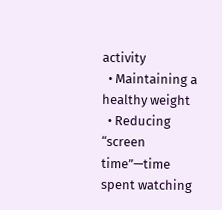activity
  • Maintaining a healthy weight
  • Reducing “screen time”—time spent watching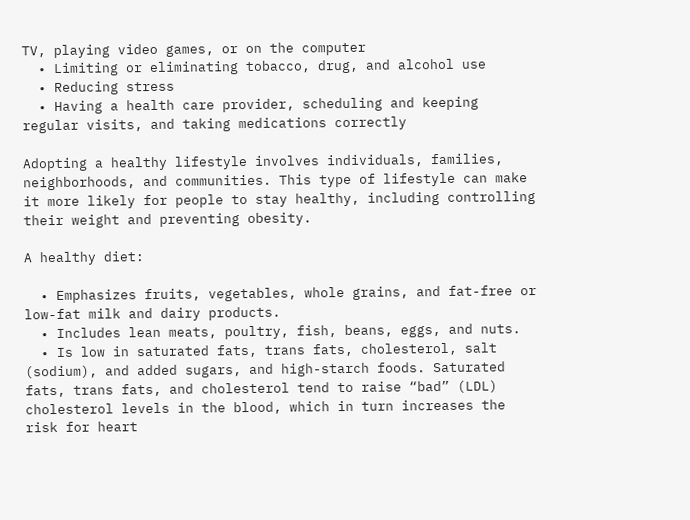TV, playing video games, or on the computer
  • Limiting or eliminating tobacco, drug, and alcohol use
  • Reducing stress
  • Having a health care provider, scheduling and keeping regular visits, and taking medications correctly

Adopting a healthy lifestyle involves individuals, families, neighborhoods, and communities. This type of lifestyle can make it more likely for people to stay healthy, including controlling their weight and preventing obesity.

A healthy diet:

  • Emphasizes fruits, vegetables, whole grains, and fat-free or low-fat milk and dairy products.
  • Includes lean meats, poultry, fish, beans, eggs, and nuts.
  • Is low in saturated fats, trans fats, cholesterol, salt (sodium), and added sugars, and high-starch foods. Saturated fats, trans fats, and cholesterol tend to raise “bad” (LDL) cholesterol levels in the blood, which in turn increases the risk for heart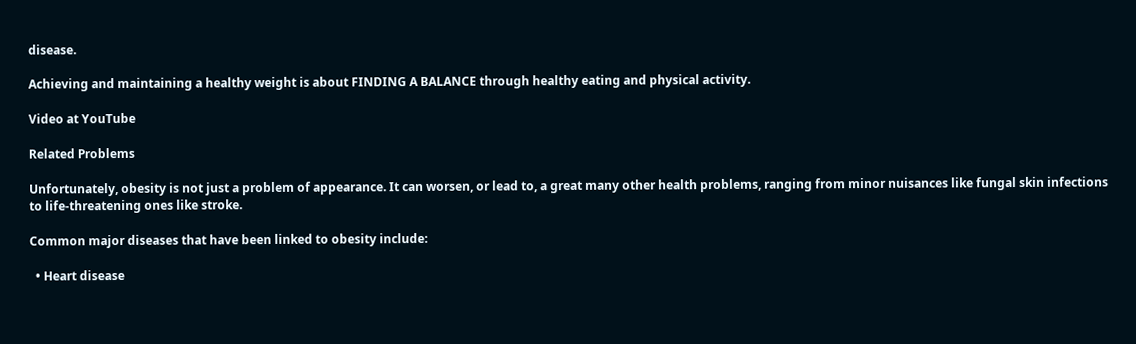disease.

Achieving and maintaining a healthy weight is about FINDING A BALANCE through healthy eating and physical activity.

Video at YouTube

Related Problems

Unfortunately, obesity is not just a problem of appearance. It can worsen, or lead to, a great many other health problems, ranging from minor nuisances like fungal skin infections to life-threatening ones like stroke.

Common major diseases that have been linked to obesity include:

  • Heart disease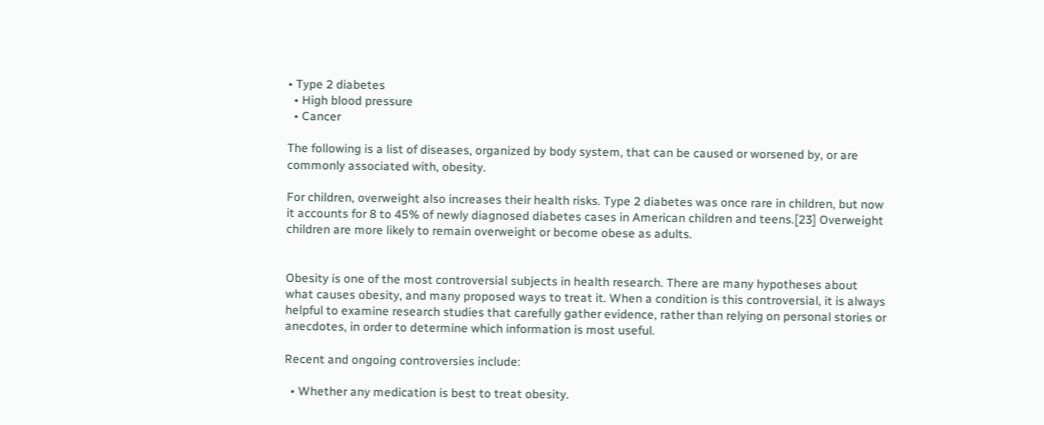• Type 2 diabetes
  • High blood pressure
  • Cancer

The following is a list of diseases, organized by body system, that can be caused or worsened by, or are commonly associated with, obesity.

For children, overweight also increases their health risks. Type 2 diabetes was once rare in children, but now it accounts for 8 to 45% of newly diagnosed diabetes cases in American children and teens.[23] Overweight children are more likely to remain overweight or become obese as adults.


Obesity is one of the most controversial subjects in health research. There are many hypotheses about what causes obesity, and many proposed ways to treat it. When a condition is this controversial, it is always helpful to examine research studies that carefully gather evidence, rather than relying on personal stories or anecdotes, in order to determine which information is most useful.

Recent and ongoing controversies include:

  • Whether any medication is best to treat obesity.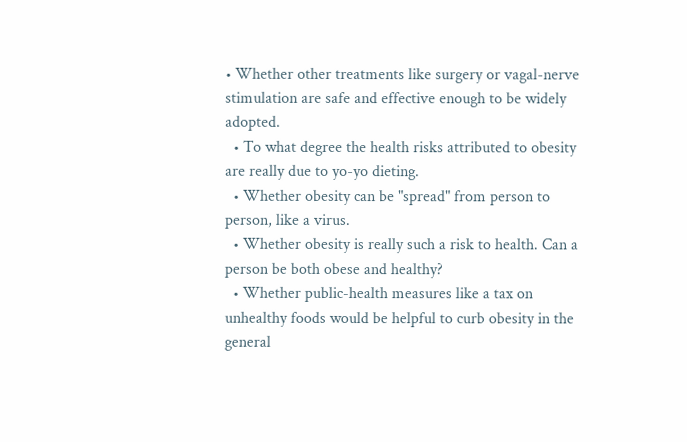• Whether other treatments like surgery or vagal-nerve stimulation are safe and effective enough to be widely adopted.
  • To what degree the health risks attributed to obesity are really due to yo-yo dieting.
  • Whether obesity can be "spread" from person to person, like a virus.
  • Whether obesity is really such a risk to health. Can a person be both obese and healthy?
  • Whether public-health measures like a tax on unhealthy foods would be helpful to curb obesity in the general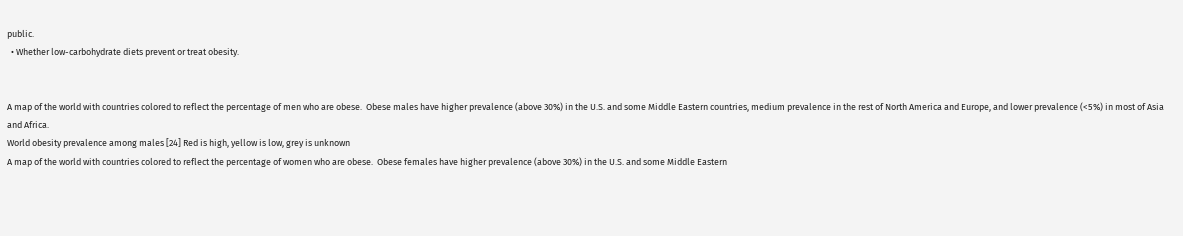public.
  • Whether low-carbohydrate diets prevent or treat obesity.


A map of the world with countries colored to reflect the percentage of men who are obese.  Obese males have higher prevalence (above 30%) in the U.S. and some Middle Eastern countries, medium prevalence in the rest of North America and Europe, and lower prevalence (<5%) in most of Asia and Africa.
World obesity prevalence among males [24] Red is high, yellow is low, grey is unknown
A map of the world with countries colored to reflect the percentage of women who are obese.  Obese females have higher prevalence (above 30%) in the U.S. and some Middle Eastern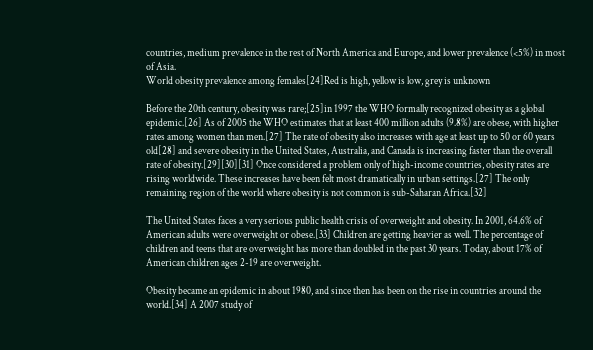countries, medium prevalence in the rest of North America and Europe, and lower prevalence (<5%) in most of Asia.
World obesity prevalence among females[24]Red is high, yellow is low, grey is unknown

Before the 20th century, obesity was rare;[25]in 1997 the WHO formally recognized obesity as a global epidemic.[26] As of 2005 the WHO estimates that at least 400 million adults (9.8%) are obese, with higher rates among women than men.[27] The rate of obesity also increases with age at least up to 50 or 60 years old[28] and severe obesity in the United States, Australia, and Canada is increasing faster than the overall rate of obesity.[29][30][31] Once considered a problem only of high-income countries, obesity rates are rising worldwide. These increases have been felt most dramatically in urban settings.[27] The only remaining region of the world where obesity is not common is sub-Saharan Africa.[32]

The United States faces a very serious public health crisis of overweight and obesity. In 2001, 64.6% of American adults were overweight or obese.[33] Children are getting heavier as well. The percentage of children and teens that are overweight has more than doubled in the past 30 years. Today, about 17% of American children ages 2-19 are overweight.

Obesity became an epidemic in about 1980, and since then has been on the rise in countries around the world.[34] A 2007 study of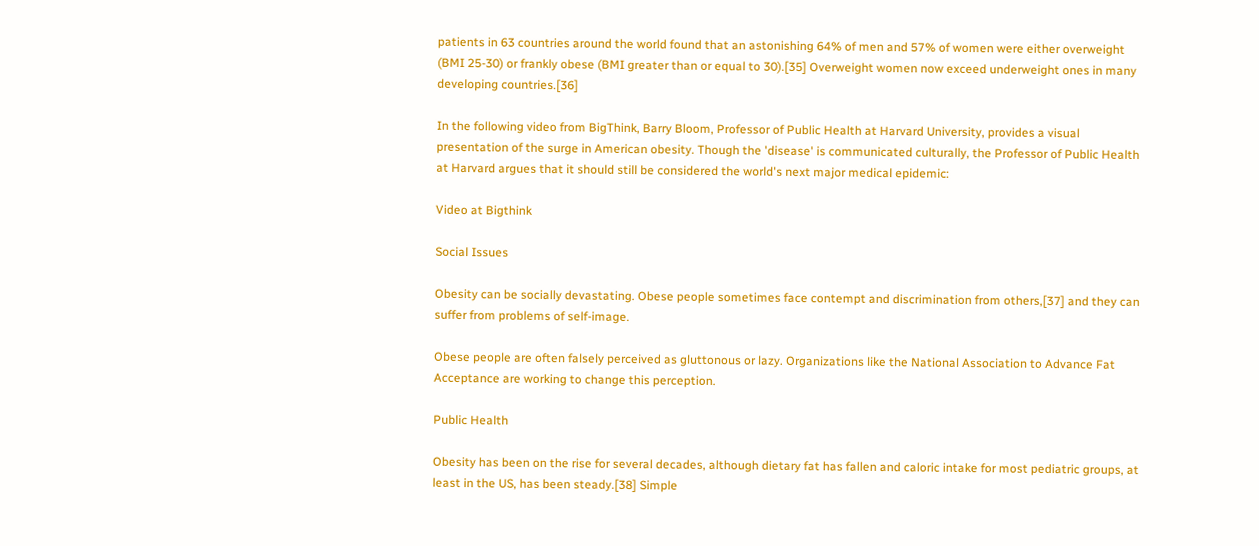patients in 63 countries around the world found that an astonishing 64% of men and 57% of women were either overweight (BMI 25-30) or frankly obese (BMI greater than or equal to 30).[35] Overweight women now exceed underweight ones in many developing countries.[36]

In the following video from BigThink, Barry Bloom, Professor of Public Health at Harvard University, provides a visual presentation of the surge in American obesity. Though the 'disease' is communicated culturally, the Professor of Public Health at Harvard argues that it should still be considered the world's next major medical epidemic:

Video at Bigthink

Social Issues

Obesity can be socially devastating. Obese people sometimes face contempt and discrimination from others,[37] and they can suffer from problems of self-image.

Obese people are often falsely perceived as gluttonous or lazy. Organizations like the National Association to Advance Fat Acceptance are working to change this perception.

Public Health

Obesity has been on the rise for several decades, although dietary fat has fallen and caloric intake for most pediatric groups, at least in the US, has been steady.[38] Simple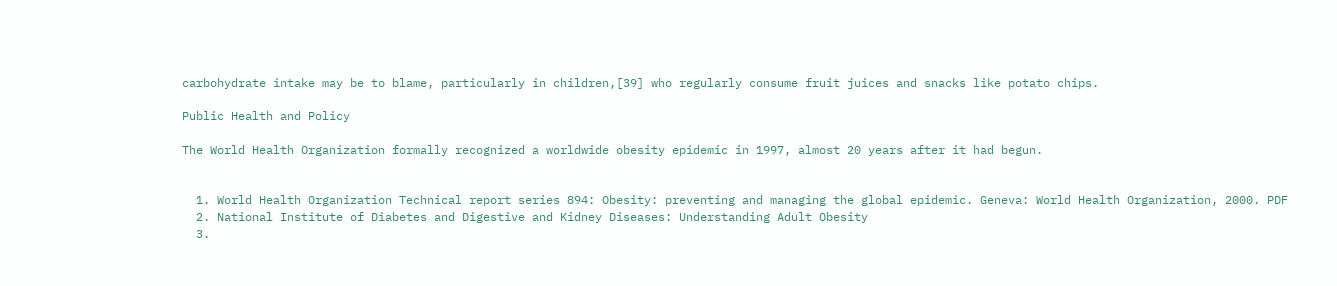carbohydrate intake may be to blame, particularly in children,[39] who regularly consume fruit juices and snacks like potato chips.

Public Health and Policy

The World Health Organization formally recognized a worldwide obesity epidemic in 1997, almost 20 years after it had begun.


  1. World Health Organization Technical report series 894: Obesity: preventing and managing the global epidemic. Geneva: World Health Organization, 2000. PDF
  2. National Institute of Diabetes and Digestive and Kidney Diseases: Understanding Adult Obesity
  3.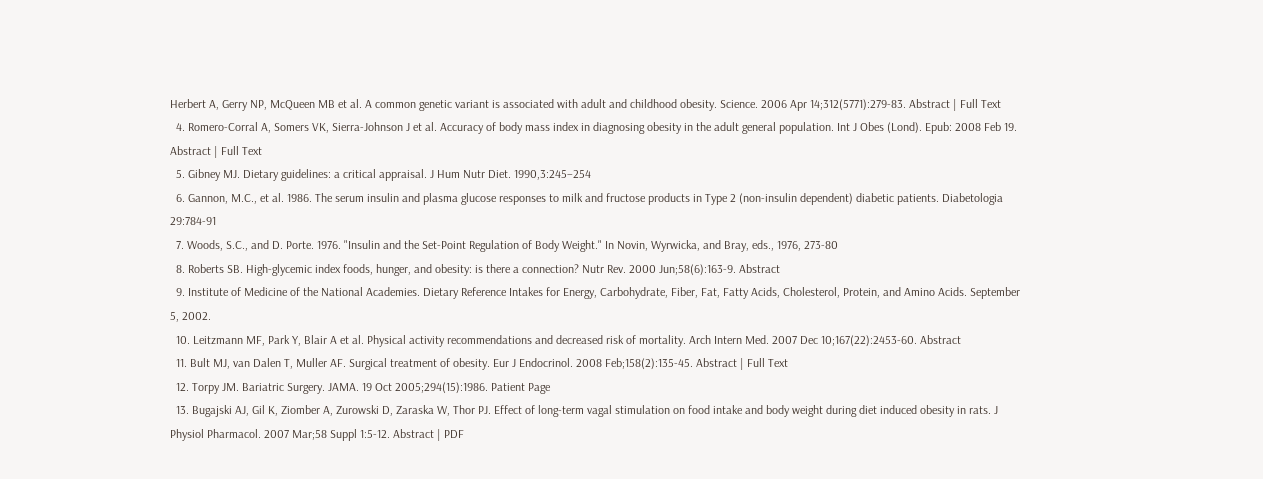Herbert A, Gerry NP, McQueen MB et al. A common genetic variant is associated with adult and childhood obesity. Science. 2006 Apr 14;312(5771):279-83. Abstract | Full Text
  4. Romero-Corral A, Somers VK, Sierra-Johnson J et al. Accuracy of body mass index in diagnosing obesity in the adult general population. Int J Obes (Lond). Epub: 2008 Feb 19. Abstract | Full Text
  5. Gibney MJ. Dietary guidelines: a critical appraisal. J Hum Nutr Diet. 1990,3:245–254
  6. Gannon, M.C., et al. 1986. The serum insulin and plasma glucose responses to milk and fructose products in Type 2 (non-insulin dependent) diabetic patients. Diabetologia 29:784-91
  7. Woods, S.C., and D. Porte. 1976. "Insulin and the Set-Point Regulation of Body Weight." In Novin, Wyrwicka, and Bray, eds., 1976, 273-80
  8. Roberts SB. High-glycemic index foods, hunger, and obesity: is there a connection? Nutr Rev. 2000 Jun;58(6):163-9. Abstract
  9. Institute of Medicine of the National Academies. Dietary Reference Intakes for Energy, Carbohydrate, Fiber, Fat, Fatty Acids, Cholesterol, Protein, and Amino Acids. September 5, 2002.
  10. Leitzmann MF, Park Y, Blair A et al. Physical activity recommendations and decreased risk of mortality. Arch Intern Med. 2007 Dec 10;167(22):2453-60. Abstract
  11. Bult MJ, van Dalen T, Muller AF. Surgical treatment of obesity. Eur J Endocrinol. 2008 Feb;158(2):135-45. Abstract | Full Text
  12. Torpy JM. Bariatric Surgery. JAMA. 19 Oct 2005;294(15):1986. Patient Page
  13. Bugajski AJ, Gil K, Ziomber A, Zurowski D, Zaraska W, Thor PJ. Effect of long-term vagal stimulation on food intake and body weight during diet induced obesity in rats. J Physiol Pharmacol. 2007 Mar;58 Suppl 1:5-12. Abstract | PDF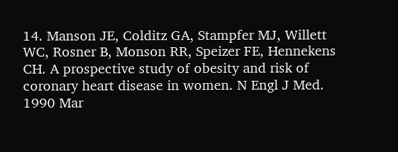14. Manson JE, Colditz GA, Stampfer MJ, Willett WC, Rosner B, Monson RR, Speizer FE, Hennekens CH. A prospective study of obesity and risk of coronary heart disease in women. N Engl J Med. 1990 Mar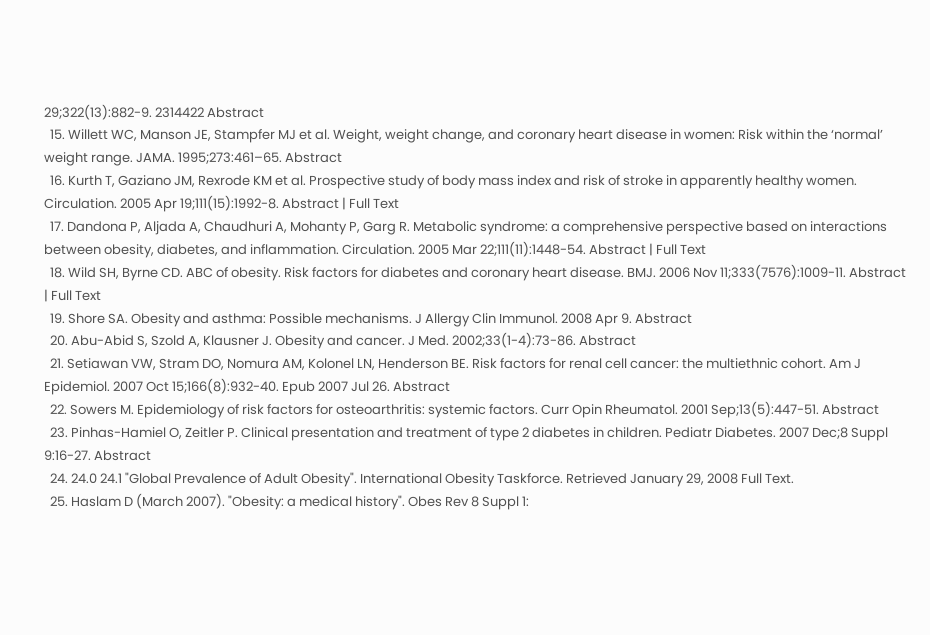29;322(13):882-9. 2314422 Abstract
  15. Willett WC, Manson JE, Stampfer MJ et al. Weight, weight change, and coronary heart disease in women: Risk within the ‘normal’ weight range. JAMA. 1995;273:461–65. Abstract
  16. Kurth T, Gaziano JM, Rexrode KM et al. Prospective study of body mass index and risk of stroke in apparently healthy women. Circulation. 2005 Apr 19;111(15):1992-8. Abstract | Full Text
  17. Dandona P, Aljada A, Chaudhuri A, Mohanty P, Garg R. Metabolic syndrome: a comprehensive perspective based on interactions between obesity, diabetes, and inflammation. Circulation. 2005 Mar 22;111(11):1448-54. Abstract | Full Text
  18. Wild SH, Byrne CD. ABC of obesity. Risk factors for diabetes and coronary heart disease. BMJ. 2006 Nov 11;333(7576):1009-11. Abstract | Full Text
  19. Shore SA. Obesity and asthma: Possible mechanisms. J Allergy Clin Immunol. 2008 Apr 9. Abstract
  20. Abu-Abid S, Szold A, Klausner J. Obesity and cancer. J Med. 2002;33(1-4):73-86. Abstract
  21. Setiawan VW, Stram DO, Nomura AM, Kolonel LN, Henderson BE. Risk factors for renal cell cancer: the multiethnic cohort. Am J Epidemiol. 2007 Oct 15;166(8):932-40. Epub 2007 Jul 26. Abstract
  22. Sowers M. Epidemiology of risk factors for osteoarthritis: systemic factors. Curr Opin Rheumatol. 2001 Sep;13(5):447-51. Abstract
  23. Pinhas-Hamiel O, Zeitler P. Clinical presentation and treatment of type 2 diabetes in children. Pediatr Diabetes. 2007 Dec;8 Suppl 9:16-27. Abstract
  24. 24.0 24.1 "Global Prevalence of Adult Obesity". International Obesity Taskforce. Retrieved January 29, 2008 Full Text.
  25. Haslam D (March 2007). "Obesity: a medical history". Obes Rev 8 Suppl 1: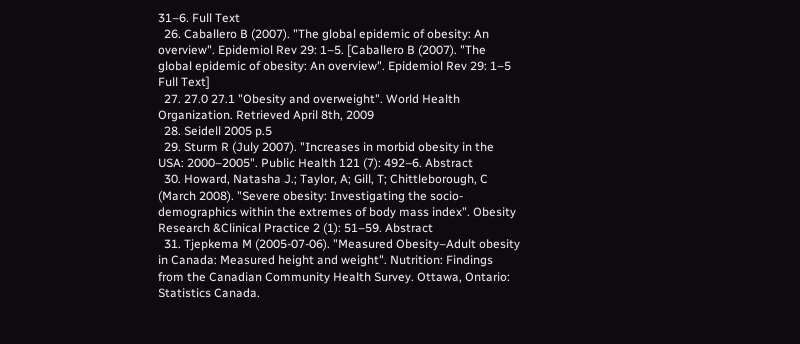31–6. Full Text
  26. Caballero B (2007). "The global epidemic of obesity: An overview". Epidemiol Rev 29: 1–5. [Caballero B (2007). "The global epidemic of obesity: An overview". Epidemiol Rev 29: 1–5 Full Text]
  27. 27.0 27.1 "Obesity and overweight". World Health Organization. Retrieved April 8th, 2009
  28. Seidell 2005 p.5
  29. Sturm R (July 2007). "Increases in morbid obesity in the USA: 2000–2005". Public Health 121 (7): 492–6. Abstract
  30. Howard, Natasha J.; Taylor, A; Gill, T; Chittleborough, C (March 2008). "Severe obesity: Investigating the socio-demographics within the extremes of body mass index". Obesity Research &Clinical Practice 2 (1): 51–59. Abstract
  31. Tjepkema M (2005-07-06). "Measured Obesity–Adult obesity in Canada: Measured height and weight". Nutrition: Findings from the Canadian Community Health Survey. Ottawa, Ontario: Statistics Canada.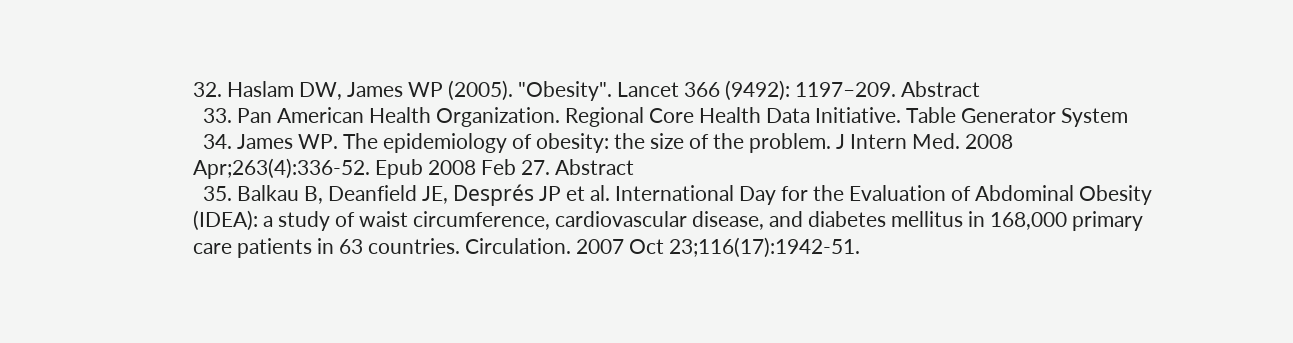32. Haslam DW, James WP (2005). "Obesity". Lancet 366 (9492): 1197–209. Abstract
  33. Pan American Health Organization. Regional Core Health Data Initiative. Table Generator System
  34. James WP. The epidemiology of obesity: the size of the problem. J Intern Med. 2008 Apr;263(4):336-52. Epub 2008 Feb 27. Abstract
  35. Balkau B, Deanfield JE, Després JP et al. International Day for the Evaluation of Abdominal Obesity (IDEA): a study of waist circumference, cardiovascular disease, and diabetes mellitus in 168,000 primary care patients in 63 countries. Circulation. 2007 Oct 23;116(17):1942-51.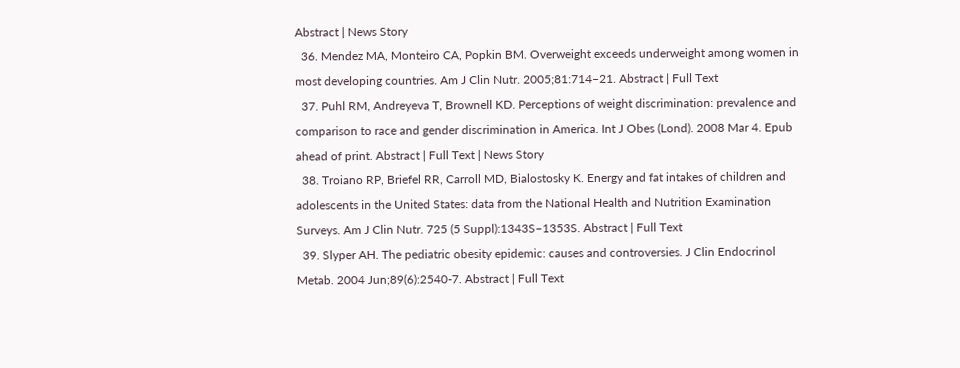Abstract | News Story
  36. Mendez MA, Monteiro CA, Popkin BM. Overweight exceeds underweight among women in most developing countries. Am J Clin Nutr. 2005;81:714–21. Abstract | Full Text
  37. Puhl RM, Andreyeva T, Brownell KD. Perceptions of weight discrimination: prevalence and comparison to race and gender discrimination in America. Int J Obes (Lond). 2008 Mar 4. Epub ahead of print. Abstract | Full Text | News Story
  38. Troiano RP, Briefel RR, Carroll MD, Bialostosky K. Energy and fat intakes of children and adolescents in the United States: data from the National Health and Nutrition Examination Surveys. Am J Clin Nutr. 725 (5 Suppl):1343S–1353S. Abstract | Full Text
  39. Slyper AH. The pediatric obesity epidemic: causes and controversies. J Clin Endocrinol Metab. 2004 Jun;89(6):2540-7. Abstract | Full Text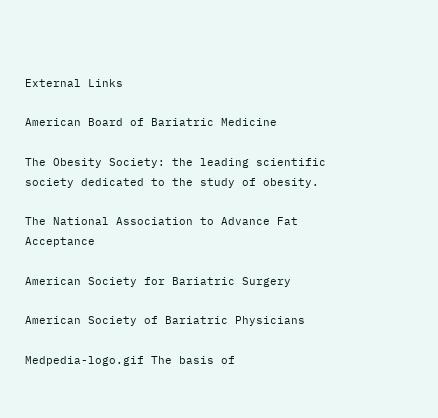External Links

American Board of Bariatric Medicine

The Obesity Society: the leading scientific society dedicated to the study of obesity.

The National Association to Advance Fat Acceptance

American Society for Bariatric Surgery

American Society of Bariatric Physicians

Medpedia-logo.gif The basis of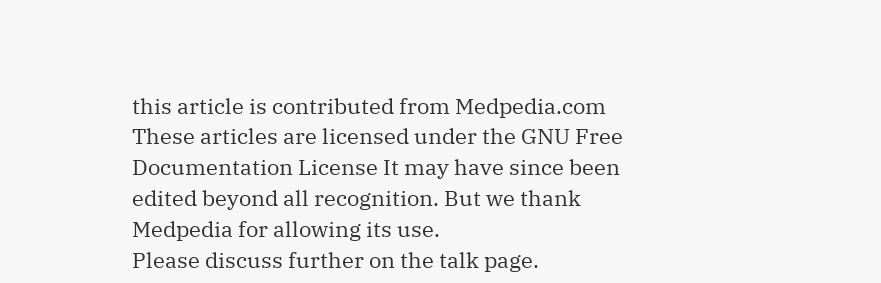this article is contributed from Medpedia.com These articles are licensed under the GNU Free Documentation License It may have since been edited beyond all recognition. But we thank Medpedia for allowing its use.
Please discuss further on the talk page.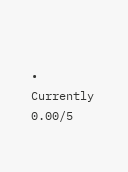• Currently 0.00/5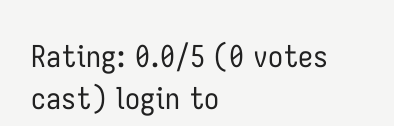Rating: 0.0/5 (0 votes cast) login to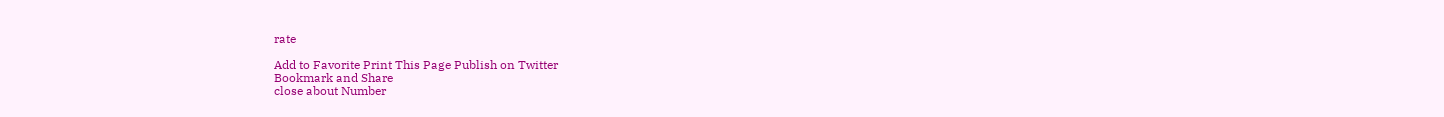rate

Add to Favorite Print This Page Publish on Twitter
Bookmark and Share
close about Number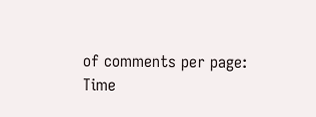of comments per page:
Time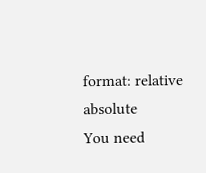format: relative absolute
You need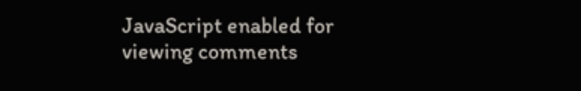JavaScript enabled for viewing comments